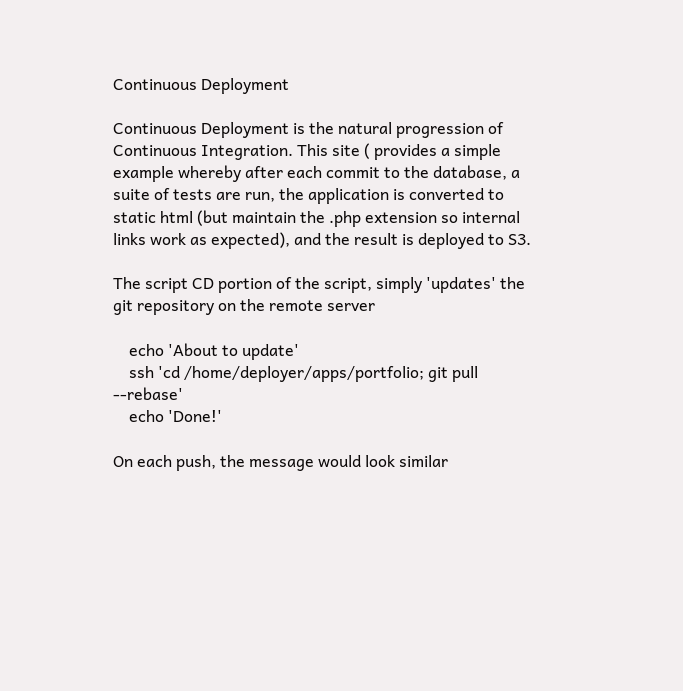Continuous Deployment

Continuous Deployment is the natural progression of Continuous Integration. This site ( provides a simple example whereby after each commit to the database, a suite of tests are run, the application is converted to static html (but maintain the .php extension so internal links work as expected), and the result is deployed to S3.

The script CD portion of the script, simply 'updates' the git repository on the remote server

    echo 'About to update'
    ssh 'cd /home/deployer/apps/portfolio; git pull --rebase'
    echo 'Done!'

On each push, the message would look similar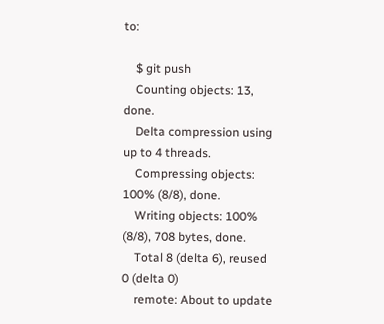to:

    $ git push
    Counting objects: 13, done.
    Delta compression using up to 4 threads.
    Compressing objects: 100% (8/8), done.
    Writing objects: 100% (8/8), 708 bytes, done.
    Total 8 (delta 6), reused 0 (delta 0)
    remote: About to update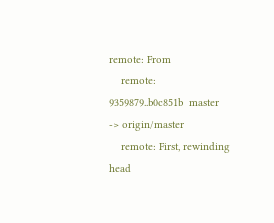remote: From
    remote:    9359879..b0c851b  master     -> origin/master
    remote: First, rewinding head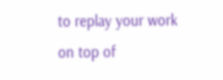to replay your work on top of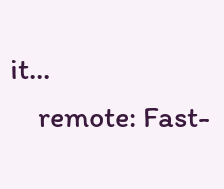it...
    remote: Fast-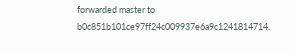forwarded master to b0c851b101ce97ff24c009937e6a9c1241814714.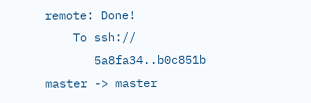remote: Done!
    To ssh://
       5a8fa34..b0c851b  master -> master